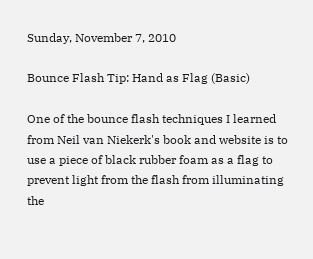Sunday, November 7, 2010

Bounce Flash Tip: Hand as Flag (Basic)

One of the bounce flash techniques I learned from Neil van Niekerk's book and website is to use a piece of black rubber foam as a flag to prevent light from the flash from illuminating the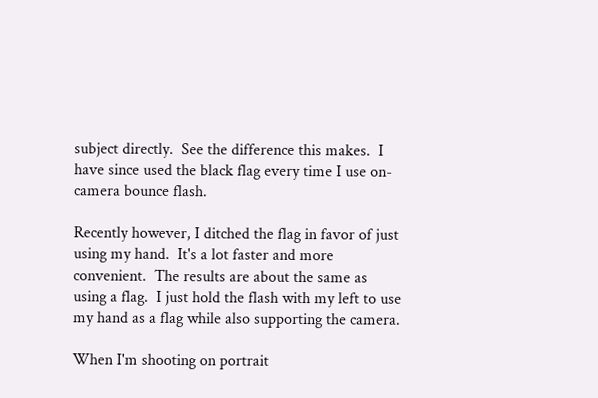subject directly.  See the difference this makes.  I have since used the black flag every time I use on-camera bounce flash.

Recently however, I ditched the flag in favor of just using my hand.  It's a lot faster and more convenient.  The results are about the same as using a flag.  I just hold the flash with my left to use my hand as a flag while also supporting the camera.

When I'm shooting on portrait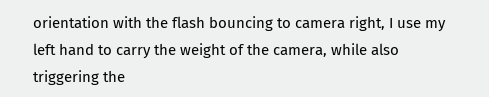orientation with the flash bouncing to camera right, I use my left hand to carry the weight of the camera, while also triggering the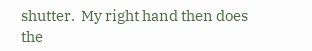shutter.  My right hand then does the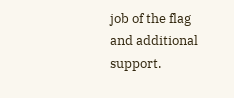job of the flag and additional support.